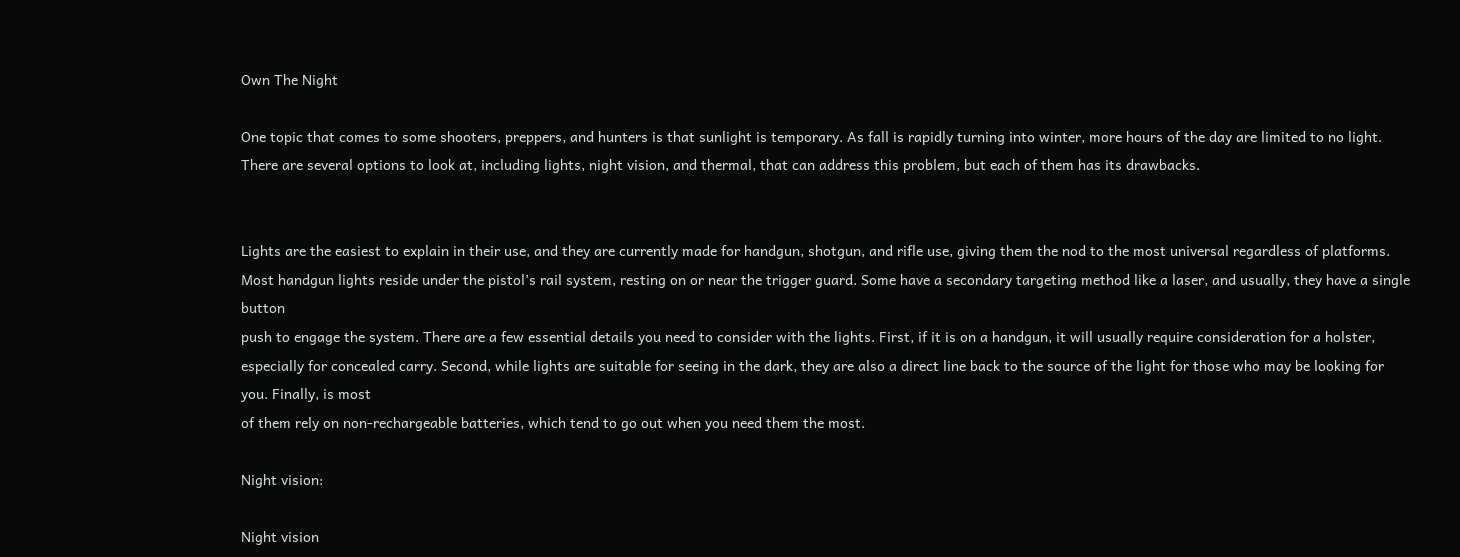Own The Night

One topic that comes to some shooters, preppers, and hunters is that sunlight is temporary. As fall is rapidly turning into winter, more hours of the day are limited to no light. There are several options to look at, including lights, night vision, and thermal, that can address this problem, but each of them has its drawbacks.


Lights are the easiest to explain in their use, and they are currently made for handgun, shotgun, and rifle use, giving them the nod to the most universal regardless of platforms. Most handgun lights reside under the pistol’s rail system, resting on or near the trigger guard. Some have a secondary targeting method like a laser, and usually, they have a single button
push to engage the system. There are a few essential details you need to consider with the lights. First, if it is on a handgun, it will usually require consideration for a holster, especially for concealed carry. Second, while lights are suitable for seeing in the dark, they are also a direct line back to the source of the light for those who may be looking for you. Finally, is most
of them rely on non-rechargeable batteries, which tend to go out when you need them the most.

Night vision:

Night vision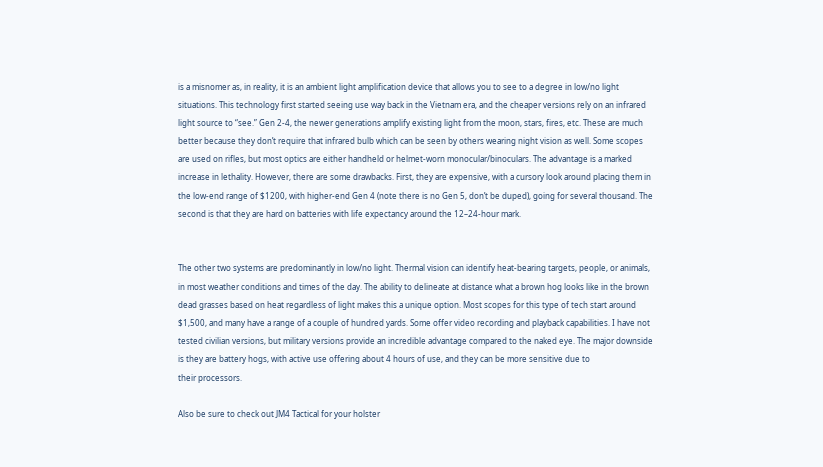is a misnomer as, in reality, it is an ambient light amplification device that allows you to see to a degree in low/no light situations. This technology first started seeing use way back in the Vietnam era, and the cheaper versions rely on an infrared light source to “see.” Gen 2-4, the newer generations amplify existing light from the moon, stars, fires, etc. These are much better because they don’t require that infrared bulb which can be seen by others wearing night vision as well. Some scopes are used on rifles, but most optics are either handheld or helmet-worn monocular/binoculars. The advantage is a marked increase in lethality. However, there are some drawbacks. First, they are expensive, with a cursory look around placing them in the low-end range of $1200, with higher-end Gen 4 (note there is no Gen 5, don’t be duped), going for several thousand. The second is that they are hard on batteries with life expectancy around the 12–24-hour mark.


The other two systems are predominantly in low/no light. Thermal vision can identify heat-bearing targets, people, or animals, in most weather conditions and times of the day. The ability to delineate at distance what a brown hog looks like in the brown dead grasses based on heat regardless of light makes this a unique option. Most scopes for this type of tech start around $1,500, and many have a range of a couple of hundred yards. Some offer video recording and playback capabilities. I have not tested civilian versions, but military versions provide an incredible advantage compared to the naked eye. The major downside is they are battery hogs, with active use offering about 4 hours of use, and they can be more sensitive due to
their processors.

Also be sure to check out JM4 Tactical for your holster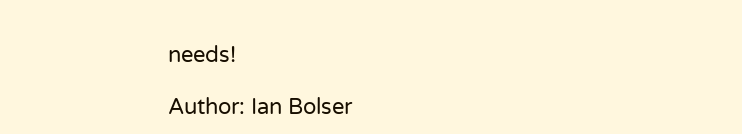needs!

Author: Ian Bolser